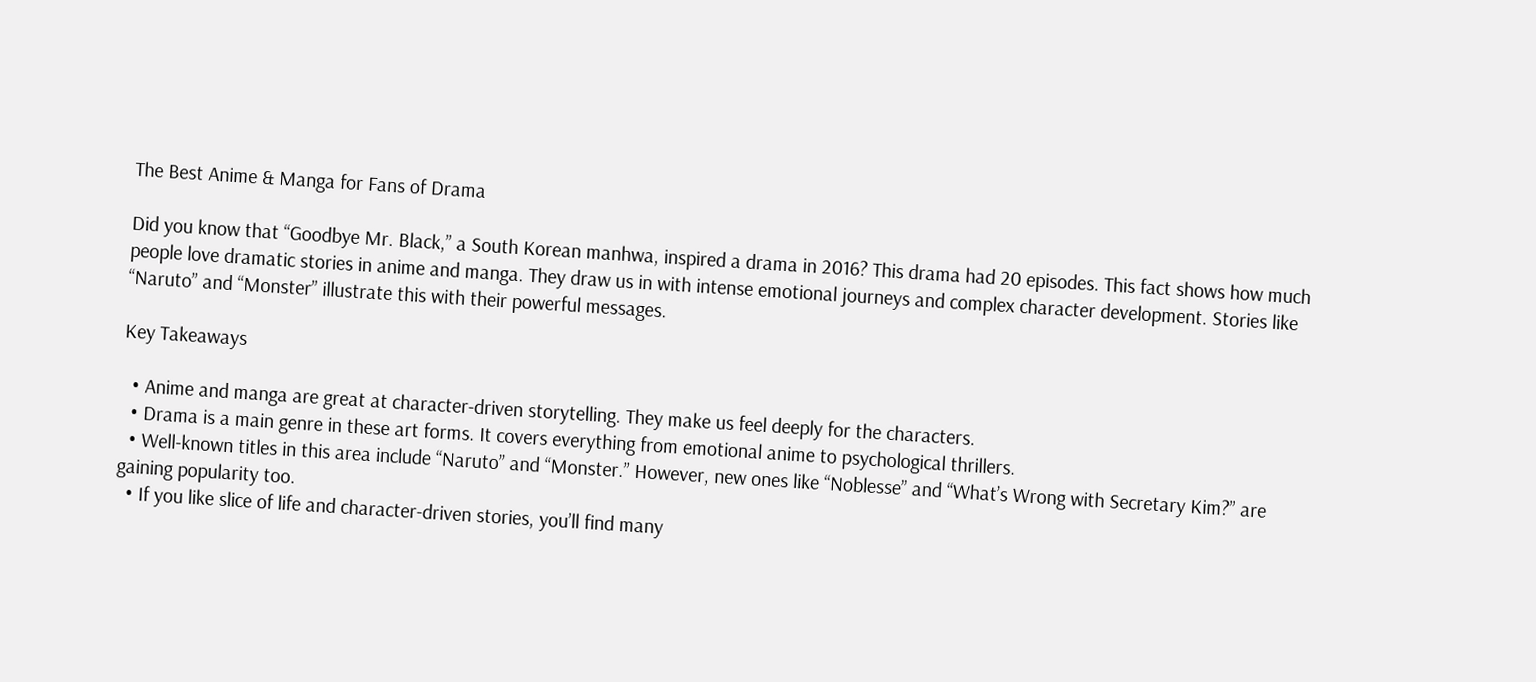The Best Anime & Manga for Fans of Drama

Did you know that “Goodbye Mr. Black,” a South Korean manhwa, inspired a drama in 2016? This drama had 20 episodes. This fact shows how much people love dramatic stories in anime and manga. They draw us in with intense emotional journeys and complex character development. Stories like “Naruto” and “Monster” illustrate this with their powerful messages.

Key Takeaways

  • Anime and manga are great at character-driven storytelling. They make us feel deeply for the characters.
  • Drama is a main genre in these art forms. It covers everything from emotional anime to psychological thrillers.
  • Well-known titles in this area include “Naruto” and “Monster.” However, new ones like “Noblesse” and “What’s Wrong with Secretary Kim?” are gaining popularity too.
  • If you like slice of life and character-driven stories, you’ll find many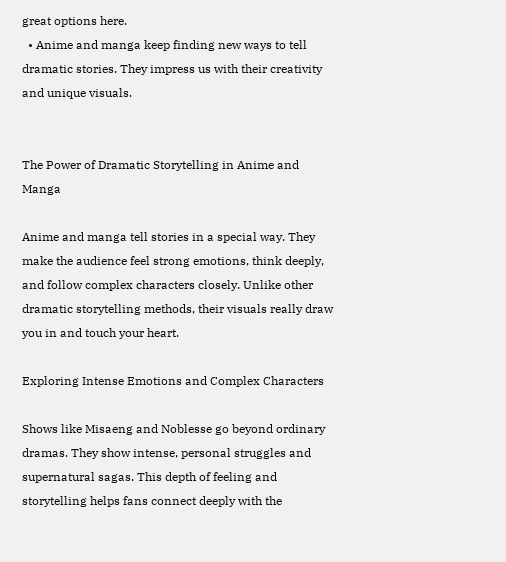great options here.
  • Anime and manga keep finding new ways to tell dramatic stories. They impress us with their creativity and unique visuals.


The Power of Dramatic Storytelling in Anime and Manga

Anime and manga tell stories in a special way. They make the audience feel strong emotions, think deeply, and follow complex characters closely. Unlike other dramatic storytelling methods, their visuals really draw you in and touch your heart.

Exploring Intense Emotions and Complex Characters

Shows like Misaeng and Noblesse go beyond ordinary dramas. They show intense, personal struggles and supernatural sagas. This depth of feeling and storytelling helps fans connect deeply with the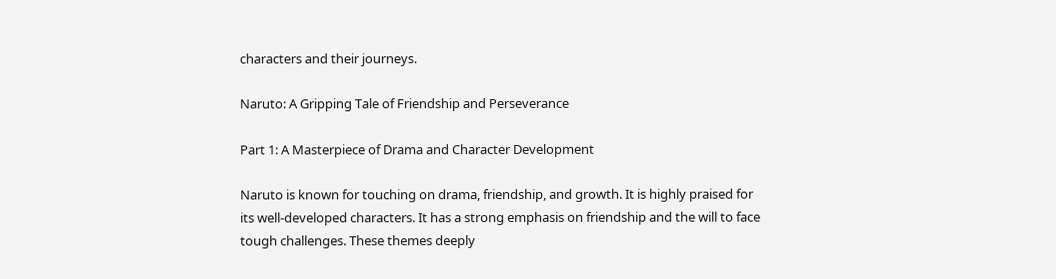characters and their journeys.

Naruto: A Gripping Tale of Friendship and Perseverance

Part 1: A Masterpiece of Drama and Character Development

Naruto is known for touching on drama, friendship, and growth. It is highly praised for its well-developed characters. It has a strong emphasis on friendship and the will to face tough challenges. These themes deeply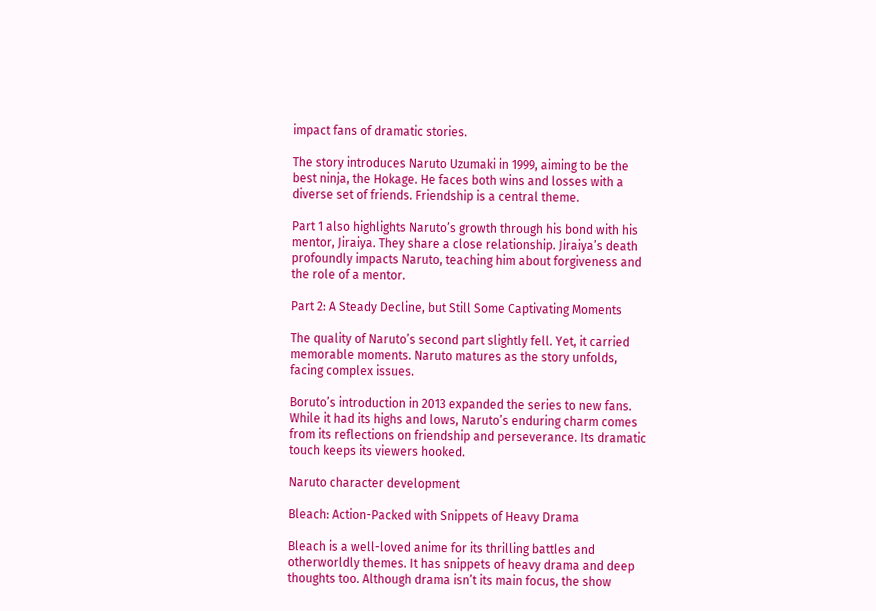impact fans of dramatic stories.

The story introduces Naruto Uzumaki in 1999, aiming to be the best ninja, the Hokage. He faces both wins and losses with a diverse set of friends. Friendship is a central theme.

Part 1 also highlights Naruto’s growth through his bond with his mentor, Jiraiya. They share a close relationship. Jiraiya’s death profoundly impacts Naruto, teaching him about forgiveness and the role of a mentor.

Part 2: A Steady Decline, but Still Some Captivating Moments

The quality of Naruto’s second part slightly fell. Yet, it carried memorable moments. Naruto matures as the story unfolds, facing complex issues.

Boruto’s introduction in 2013 expanded the series to new fans. While it had its highs and lows, Naruto’s enduring charm comes from its reflections on friendship and perseverance. Its dramatic touch keeps its viewers hooked.

Naruto character development

Bleach: Action-Packed with Snippets of Heavy Drama

Bleach is a well-loved anime for its thrilling battles and otherworldly themes. It has snippets of heavy drama and deep thoughts too. Although drama isn’t its main focus, the show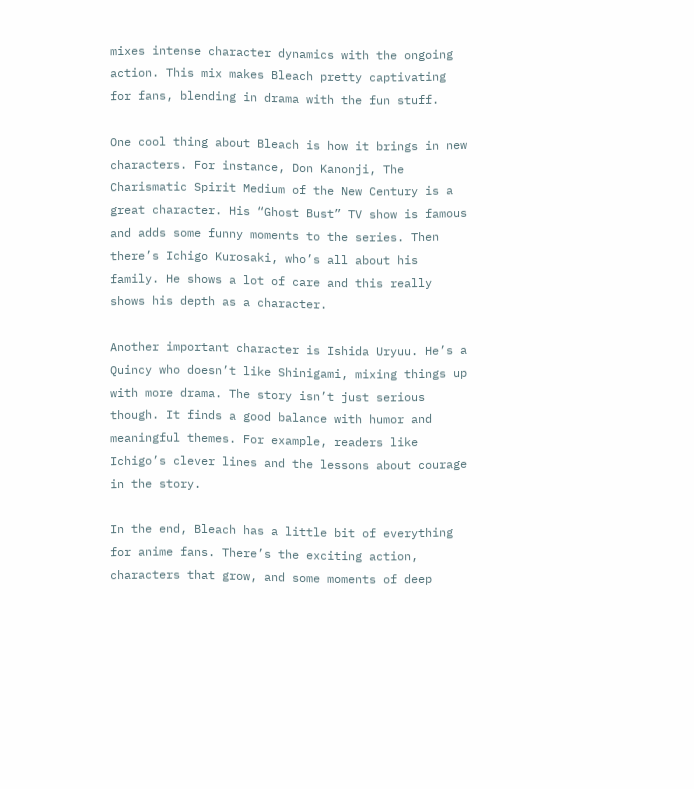mixes intense character dynamics with the ongoing action. This mix makes Bleach pretty captivating for fans, blending in drama with the fun stuff.

One cool thing about Bleach is how it brings in new characters. For instance, Don Kanonji, The Charismatic Spirit Medium of the New Century is a great character. His “Ghost Bust” TV show is famous and adds some funny moments to the series. Then there’s Ichigo Kurosaki, who’s all about his family. He shows a lot of care and this really shows his depth as a character.

Another important character is Ishida Uryuu. He’s a Quincy who doesn’t like Shinigami, mixing things up with more drama. The story isn’t just serious though. It finds a good balance with humor and meaningful themes. For example, readers like Ichigo’s clever lines and the lessons about courage in the story.

In the end, Bleach has a little bit of everything for anime fans. There’s the exciting action, characters that grow, and some moments of deep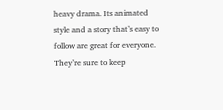heavy drama. Its animated style and a story that’s easy to follow are great for everyone. They’re sure to keep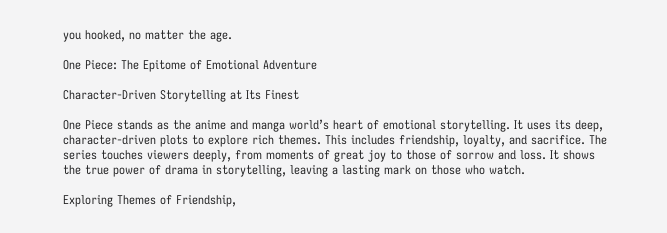you hooked, no matter the age.

One Piece: The Epitome of Emotional Adventure

Character-Driven Storytelling at Its Finest

One Piece stands as the anime and manga world’s heart of emotional storytelling. It uses its deep, character-driven plots to explore rich themes. This includes friendship, loyalty, and sacrifice. The series touches viewers deeply, from moments of great joy to those of sorrow and loss. It shows the true power of drama in storytelling, leaving a lasting mark on those who watch.

Exploring Themes of Friendship,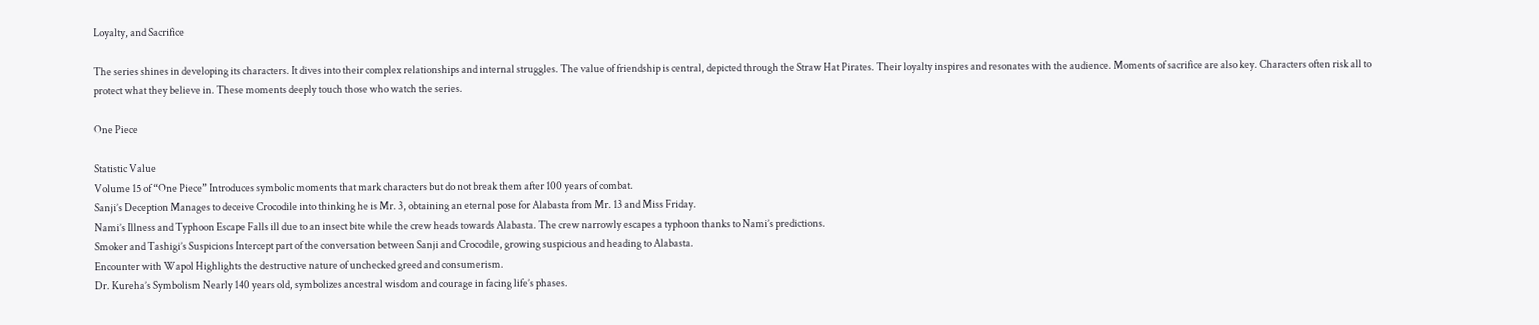Loyalty, and Sacrifice

The series shines in developing its characters. It dives into their complex relationships and internal struggles. The value of friendship is central, depicted through the Straw Hat Pirates. Their loyalty inspires and resonates with the audience. Moments of sacrifice are also key. Characters often risk all to protect what they believe in. These moments deeply touch those who watch the series.

One Piece

Statistic Value
Volume 15 of “One Piece” Introduces symbolic moments that mark characters but do not break them after 100 years of combat.
Sanji’s Deception Manages to deceive Crocodile into thinking he is Mr. 3, obtaining an eternal pose for Alabasta from Mr. 13 and Miss Friday.
Nami’s Illness and Typhoon Escape Falls ill due to an insect bite while the crew heads towards Alabasta. The crew narrowly escapes a typhoon thanks to Nami’s predictions.
Smoker and Tashigi’s Suspicions Intercept part of the conversation between Sanji and Crocodile, growing suspicious and heading to Alabasta.
Encounter with Wapol Highlights the destructive nature of unchecked greed and consumerism.
Dr. Kureha’s Symbolism Nearly 140 years old, symbolizes ancestral wisdom and courage in facing life’s phases.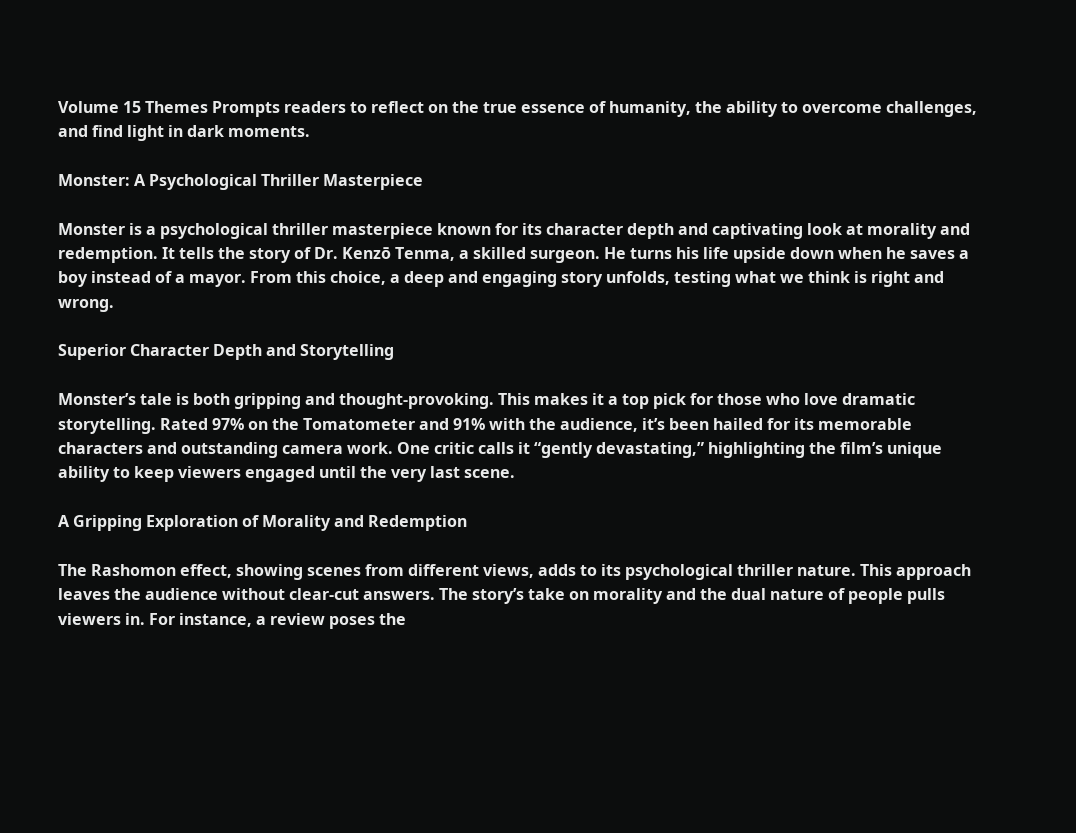Volume 15 Themes Prompts readers to reflect on the true essence of humanity, the ability to overcome challenges, and find light in dark moments.

Monster: A Psychological Thriller Masterpiece

Monster is a psychological thriller masterpiece known for its character depth and captivating look at morality and redemption. It tells the story of Dr. Kenzō Tenma, a skilled surgeon. He turns his life upside down when he saves a boy instead of a mayor. From this choice, a deep and engaging story unfolds, testing what we think is right and wrong.

Superior Character Depth and Storytelling

Monster’s tale is both gripping and thought-provoking. This makes it a top pick for those who love dramatic storytelling. Rated 97% on the Tomatometer and 91% with the audience, it’s been hailed for its memorable characters and outstanding camera work. One critic calls it “gently devastating,” highlighting the film’s unique ability to keep viewers engaged until the very last scene.

A Gripping Exploration of Morality and Redemption

The Rashomon effect, showing scenes from different views, adds to its psychological thriller nature. This approach leaves the audience without clear-cut answers. The story’s take on morality and the dual nature of people pulls viewers in. For instance, a review poses the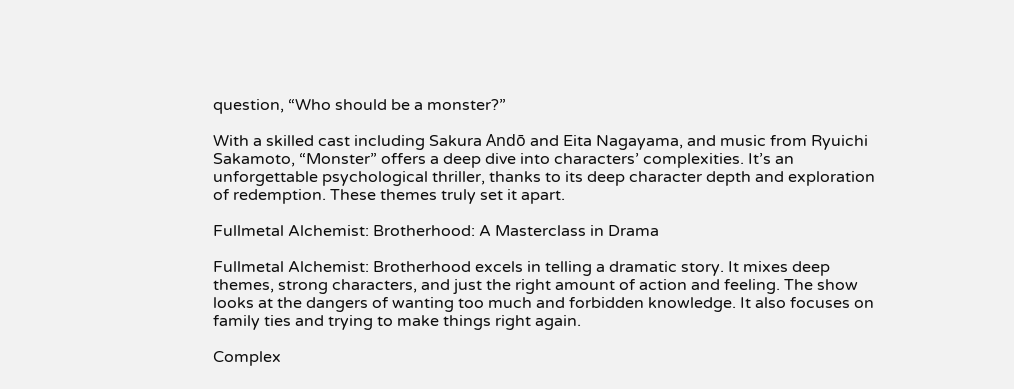question, “Who should be a monster?”

With a skilled cast including Sakura Andō and Eita Nagayama, and music from Ryuichi Sakamoto, “Monster” offers a deep dive into characters’ complexities. It’s an unforgettable psychological thriller, thanks to its deep character depth and exploration of redemption. These themes truly set it apart.

Fullmetal Alchemist: Brotherhood: A Masterclass in Drama

Fullmetal Alchemist: Brotherhood excels in telling a dramatic story. It mixes deep themes, strong characters, and just the right amount of action and feeling. The show looks at the dangers of wanting too much and forbidden knowledge. It also focuses on family ties and trying to make things right again.

Complex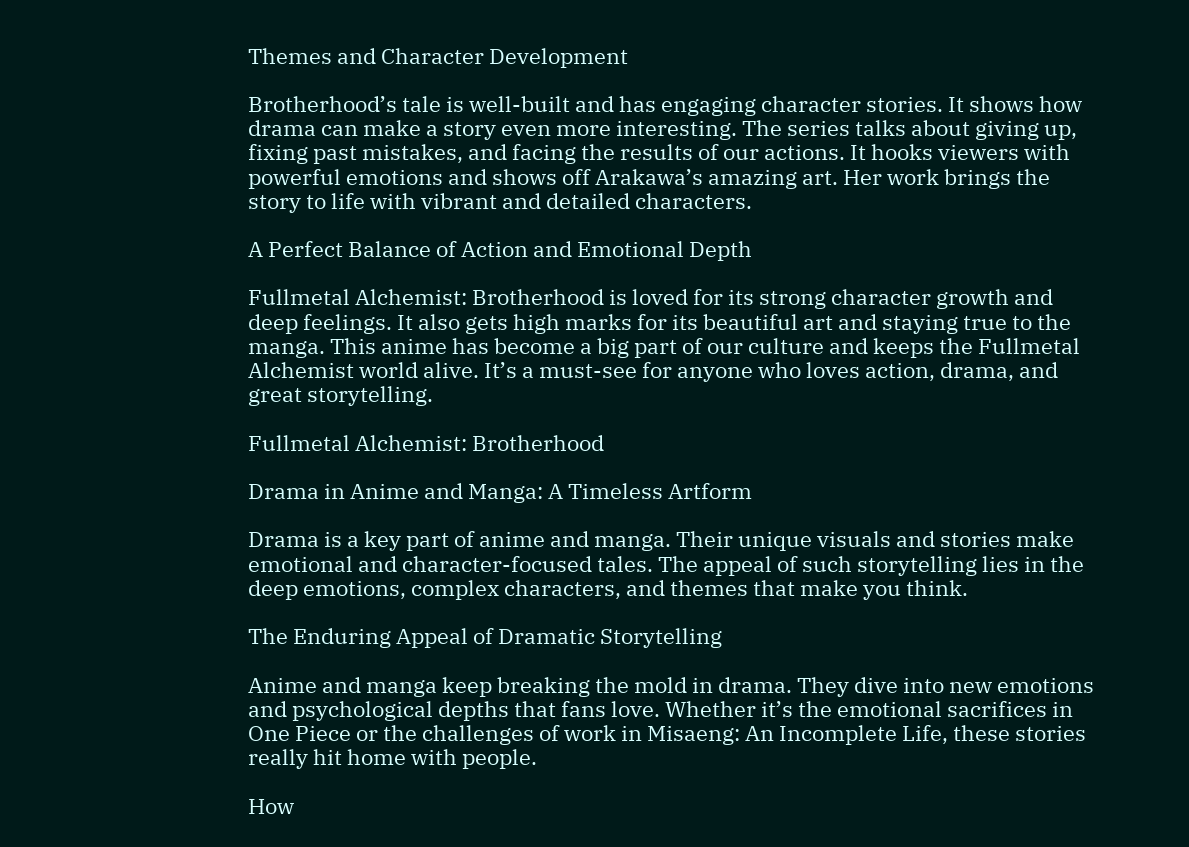Themes and Character Development

Brotherhood’s tale is well-built and has engaging character stories. It shows how drama can make a story even more interesting. The series talks about giving up, fixing past mistakes, and facing the results of our actions. It hooks viewers with powerful emotions and shows off Arakawa’s amazing art. Her work brings the story to life with vibrant and detailed characters.

A Perfect Balance of Action and Emotional Depth

Fullmetal Alchemist: Brotherhood is loved for its strong character growth and deep feelings. It also gets high marks for its beautiful art and staying true to the manga. This anime has become a big part of our culture and keeps the Fullmetal Alchemist world alive. It’s a must-see for anyone who loves action, drama, and great storytelling.

Fullmetal Alchemist: Brotherhood

Drama in Anime and Manga: A Timeless Artform

Drama is a key part of anime and manga. Their unique visuals and stories make emotional and character-focused tales. The appeal of such storytelling lies in the deep emotions, complex characters, and themes that make you think.

The Enduring Appeal of Dramatic Storytelling

Anime and manga keep breaking the mold in drama. They dive into new emotions and psychological depths that fans love. Whether it’s the emotional sacrifices in One Piece or the challenges of work in Misaeng: An Incomplete Life, these stories really hit home with people.

How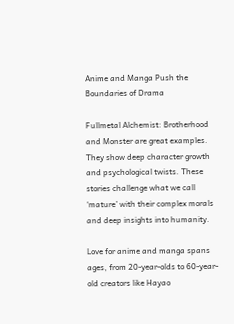Anime and Manga Push the Boundaries of Drama

Fullmetal Alchemist: Brotherhood and Monster are great examples. They show deep character growth and psychological twists. These stories challenge what we call ‘mature’ with their complex morals and deep insights into humanity.

Love for anime and manga spans ages, from 20-year-olds to 60-year-old creators like Hayao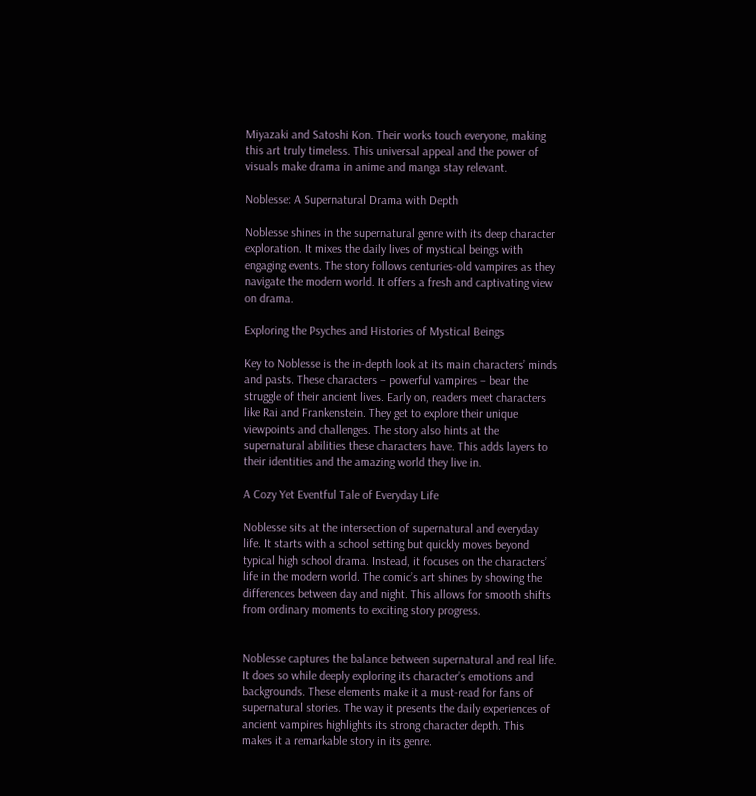Miyazaki and Satoshi Kon. Their works touch everyone, making this art truly timeless. This universal appeal and the power of visuals make drama in anime and manga stay relevant.

Noblesse: A Supernatural Drama with Depth

Noblesse shines in the supernatural genre with its deep character exploration. It mixes the daily lives of mystical beings with engaging events. The story follows centuries-old vampires as they navigate the modern world. It offers a fresh and captivating view on drama.

Exploring the Psyches and Histories of Mystical Beings

Key to Noblesse is the in-depth look at its main characters’ minds and pasts. These characters – powerful vampires – bear the struggle of their ancient lives. Early on, readers meet characters like Rai and Frankenstein. They get to explore their unique viewpoints and challenges. The story also hints at the supernatural abilities these characters have. This adds layers to their identities and the amazing world they live in.

A Cozy Yet Eventful Tale of Everyday Life

Noblesse sits at the intersection of supernatural and everyday life. It starts with a school setting but quickly moves beyond typical high school drama. Instead, it focuses on the characters’ life in the modern world. The comic’s art shines by showing the differences between day and night. This allows for smooth shifts from ordinary moments to exciting story progress.


Noblesse captures the balance between supernatural and real life. It does so while deeply exploring its character’s emotions and backgrounds. These elements make it a must-read for fans of supernatural stories. The way it presents the daily experiences of ancient vampires highlights its strong character depth. This makes it a remarkable story in its genre.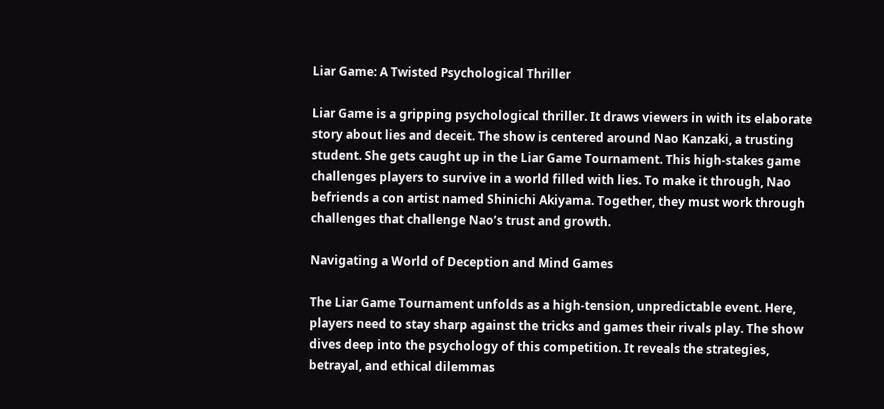Liar Game: A Twisted Psychological Thriller

Liar Game is a gripping psychological thriller. It draws viewers in with its elaborate story about lies and deceit. The show is centered around Nao Kanzaki, a trusting student. She gets caught up in the Liar Game Tournament. This high-stakes game challenges players to survive in a world filled with lies. To make it through, Nao befriends a con artist named Shinichi Akiyama. Together, they must work through challenges that challenge Nao’s trust and growth.

Navigating a World of Deception and Mind Games

The Liar Game Tournament unfolds as a high-tension, unpredictable event. Here, players need to stay sharp against the tricks and games their rivals play. The show dives deep into the psychology of this competition. It reveals the strategies, betrayal, and ethical dilemmas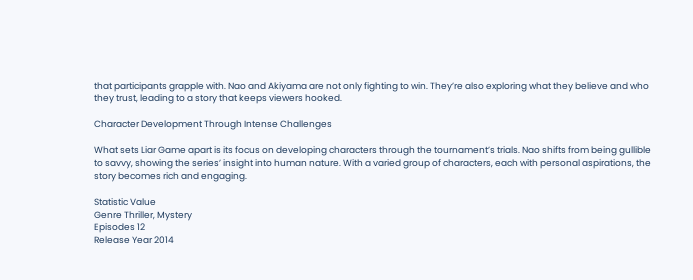that participants grapple with. Nao and Akiyama are not only fighting to win. They’re also exploring what they believe and who they trust, leading to a story that keeps viewers hooked.

Character Development Through Intense Challenges

What sets Liar Game apart is its focus on developing characters through the tournament’s trials. Nao shifts from being gullible to savvy, showing the series’ insight into human nature. With a varied group of characters, each with personal aspirations, the story becomes rich and engaging.

Statistic Value
Genre Thriller, Mystery
Episodes 12
Release Year 2014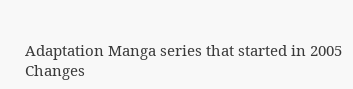Adaptation Manga series that started in 2005
Changes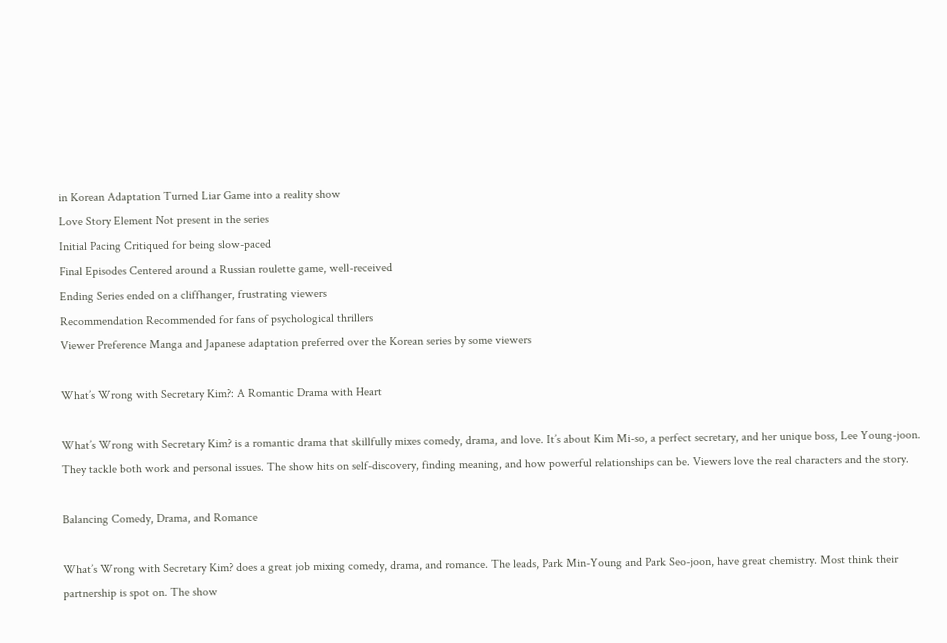in Korean Adaptation Turned Liar Game into a reality show
Love Story Element Not present in the series
Initial Pacing Critiqued for being slow-paced
Final Episodes Centered around a Russian roulette game, well-received
Ending Series ended on a cliffhanger, frustrating viewers
Recommendation Recommended for fans of psychological thrillers
Viewer Preference Manga and Japanese adaptation preferred over the Korean series by some viewers

What’s Wrong with Secretary Kim?: A Romantic Drama with Heart

What’s Wrong with Secretary Kim? is a romantic drama that skillfully mixes comedy, drama, and love. It’s about Kim Mi-so, a perfect secretary, and her unique boss, Lee Young-joon. They tackle both work and personal issues. The show hits on self-discovery, finding meaning, and how powerful relationships can be. Viewers love the real characters and the story.

Balancing Comedy, Drama, and Romance

What’s Wrong with Secretary Kim? does a great job mixing comedy, drama, and romance. The leads, Park Min-Young and Park Seo-joon, have great chemistry. Most think their partnership is spot on. The show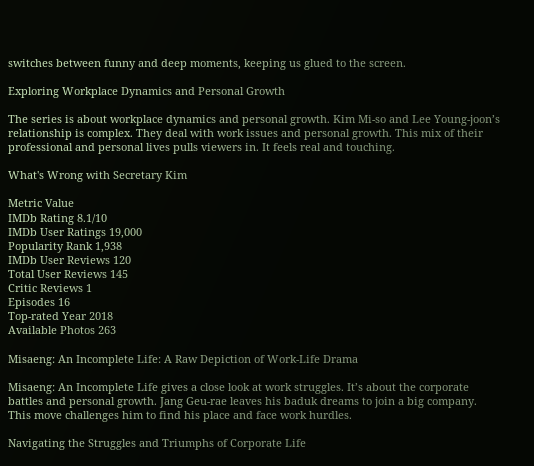switches between funny and deep moments, keeping us glued to the screen.

Exploring Workplace Dynamics and Personal Growth

The series is about workplace dynamics and personal growth. Kim Mi-so and Lee Young-joon’s relationship is complex. They deal with work issues and personal growth. This mix of their professional and personal lives pulls viewers in. It feels real and touching.

What's Wrong with Secretary Kim

Metric Value
IMDb Rating 8.1/10
IMDb User Ratings 19,000
Popularity Rank 1,938
IMDb User Reviews 120
Total User Reviews 145
Critic Reviews 1
Episodes 16
Top-rated Year 2018
Available Photos 263

Misaeng: An Incomplete Life: A Raw Depiction of Work-Life Drama

Misaeng: An Incomplete Life gives a close look at work struggles. It’s about the corporate battles and personal growth. Jang Geu-rae leaves his baduk dreams to join a big company. This move challenges him to find his place and face work hurdles.

Navigating the Struggles and Triumphs of Corporate Life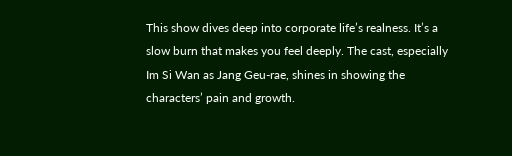This show dives deep into corporate life’s realness. It’s a slow burn that makes you feel deeply. The cast, especially Im Si Wan as Jang Geu-rae, shines in showing the characters’ pain and growth.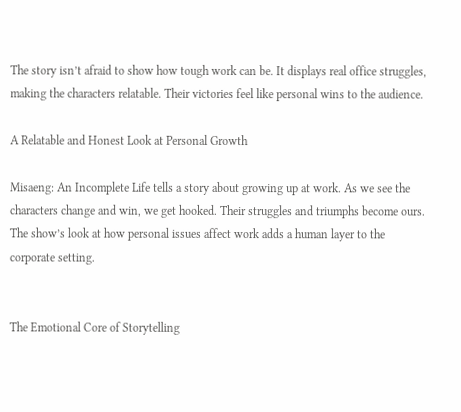The story isn’t afraid to show how tough work can be. It displays real office struggles, making the characters relatable. Their victories feel like personal wins to the audience.

A Relatable and Honest Look at Personal Growth

Misaeng: An Incomplete Life tells a story about growing up at work. As we see the characters change and win, we get hooked. Their struggles and triumphs become ours. The show’s look at how personal issues affect work adds a human layer to the corporate setting.


The Emotional Core of Storytelling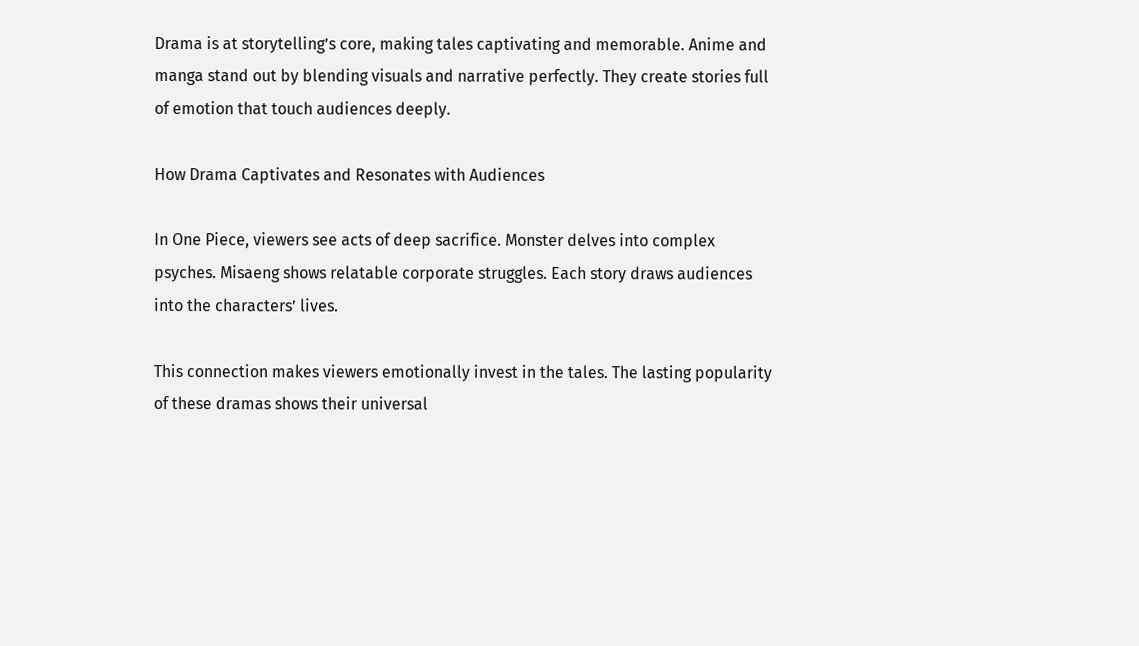Drama is at storytelling’s core, making tales captivating and memorable. Anime and manga stand out by blending visuals and narrative perfectly. They create stories full of emotion that touch audiences deeply.

How Drama Captivates and Resonates with Audiences

In One Piece, viewers see acts of deep sacrifice. Monster delves into complex psyches. Misaeng shows relatable corporate struggles. Each story draws audiences into the characters’ lives.

This connection makes viewers emotionally invest in the tales. The lasting popularity of these dramas shows their universal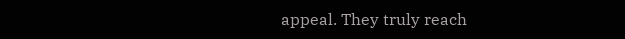appeal. They truly reach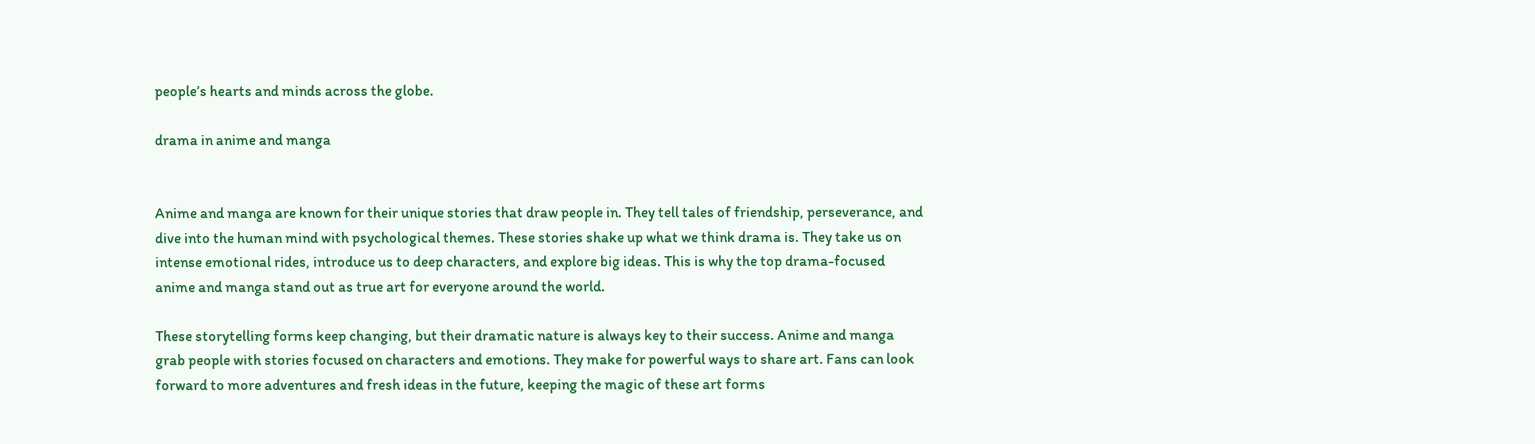people’s hearts and minds across the globe.

drama in anime and manga


Anime and manga are known for their unique stories that draw people in. They tell tales of friendship, perseverance, and dive into the human mind with psychological themes. These stories shake up what we think drama is. They take us on intense emotional rides, introduce us to deep characters, and explore big ideas. This is why the top drama-focused anime and manga stand out as true art for everyone around the world.

These storytelling forms keep changing, but their dramatic nature is always key to their success. Anime and manga grab people with stories focused on characters and emotions. They make for powerful ways to share art. Fans can look forward to more adventures and fresh ideas in the future, keeping the magic of these art forms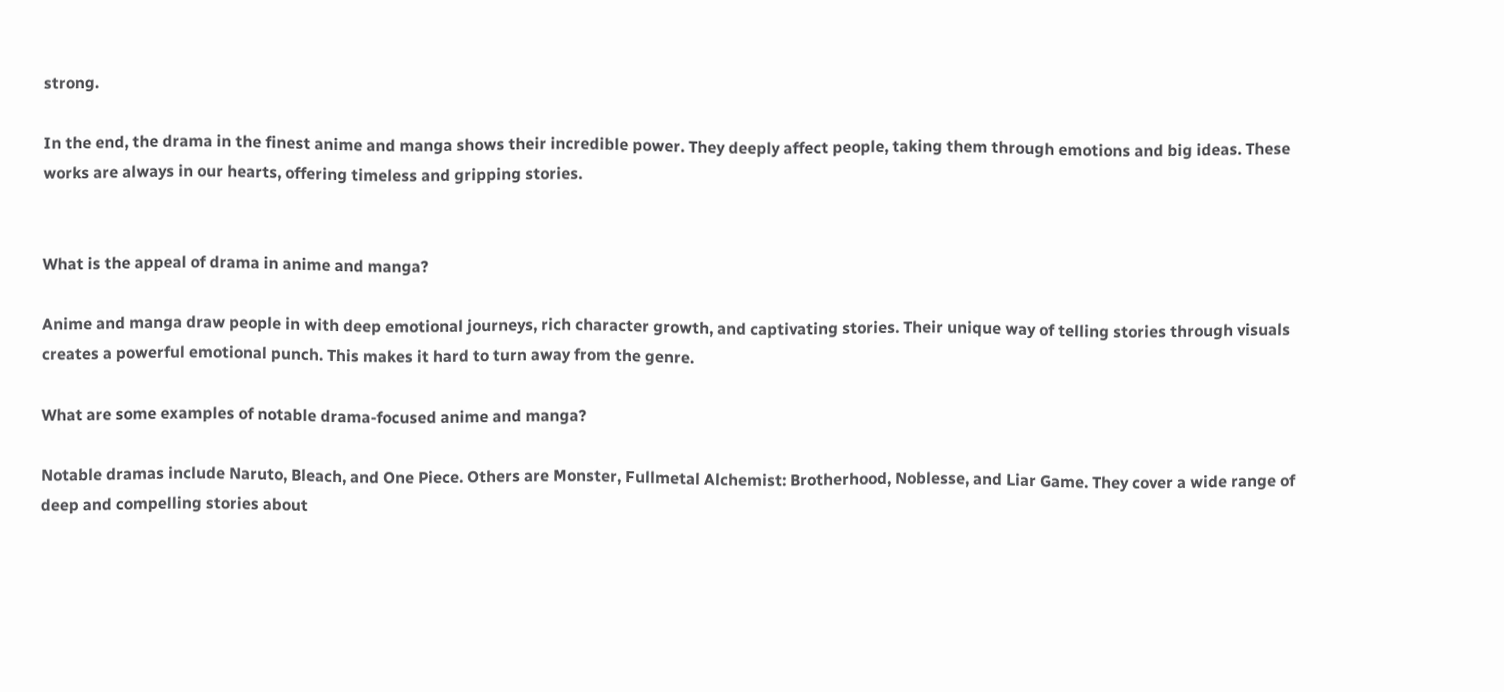strong.

In the end, the drama in the finest anime and manga shows their incredible power. They deeply affect people, taking them through emotions and big ideas. These works are always in our hearts, offering timeless and gripping stories.


What is the appeal of drama in anime and manga?

Anime and manga draw people in with deep emotional journeys, rich character growth, and captivating stories. Their unique way of telling stories through visuals creates a powerful emotional punch. This makes it hard to turn away from the genre.

What are some examples of notable drama-focused anime and manga?

Notable dramas include Naruto, Bleach, and One Piece. Others are Monster, Fullmetal Alchemist: Brotherhood, Noblesse, and Liar Game. They cover a wide range of deep and compelling stories about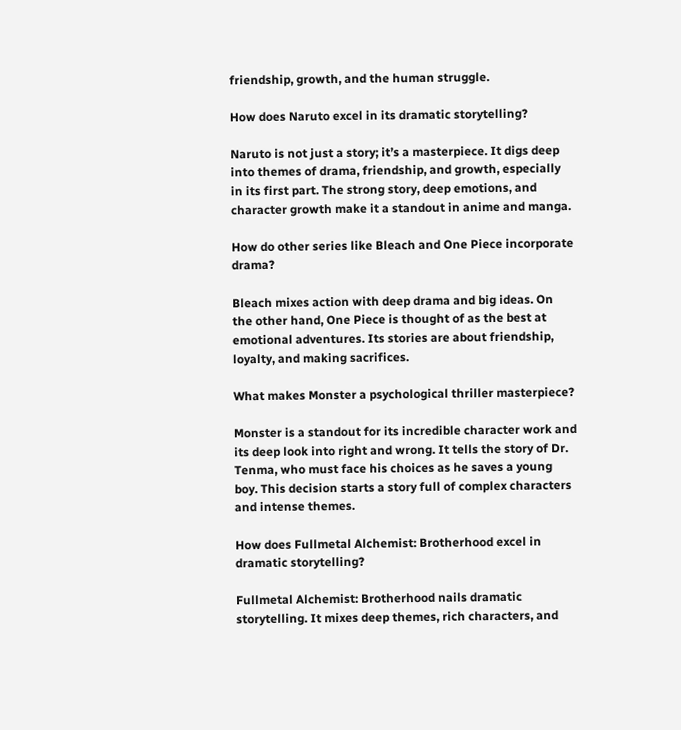friendship, growth, and the human struggle.

How does Naruto excel in its dramatic storytelling?

Naruto is not just a story; it’s a masterpiece. It digs deep into themes of drama, friendship, and growth, especially in its first part. The strong story, deep emotions, and character growth make it a standout in anime and manga.

How do other series like Bleach and One Piece incorporate drama?

Bleach mixes action with deep drama and big ideas. On the other hand, One Piece is thought of as the best at emotional adventures. Its stories are about friendship, loyalty, and making sacrifices.

What makes Monster a psychological thriller masterpiece?

Monster is a standout for its incredible character work and its deep look into right and wrong. It tells the story of Dr. Tenma, who must face his choices as he saves a young boy. This decision starts a story full of complex characters and intense themes.

How does Fullmetal Alchemist: Brotherhood excel in dramatic storytelling?

Fullmetal Alchemist: Brotherhood nails dramatic storytelling. It mixes deep themes, rich characters, and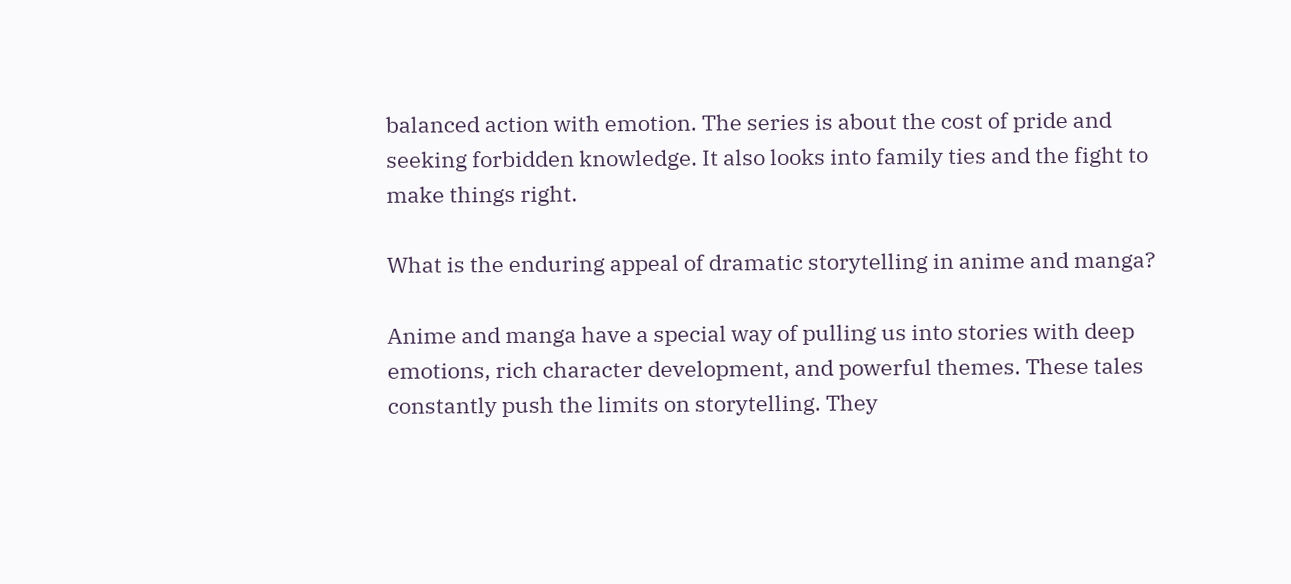balanced action with emotion. The series is about the cost of pride and seeking forbidden knowledge. It also looks into family ties and the fight to make things right.

What is the enduring appeal of dramatic storytelling in anime and manga?

Anime and manga have a special way of pulling us into stories with deep emotions, rich character development, and powerful themes. These tales constantly push the limits on storytelling. They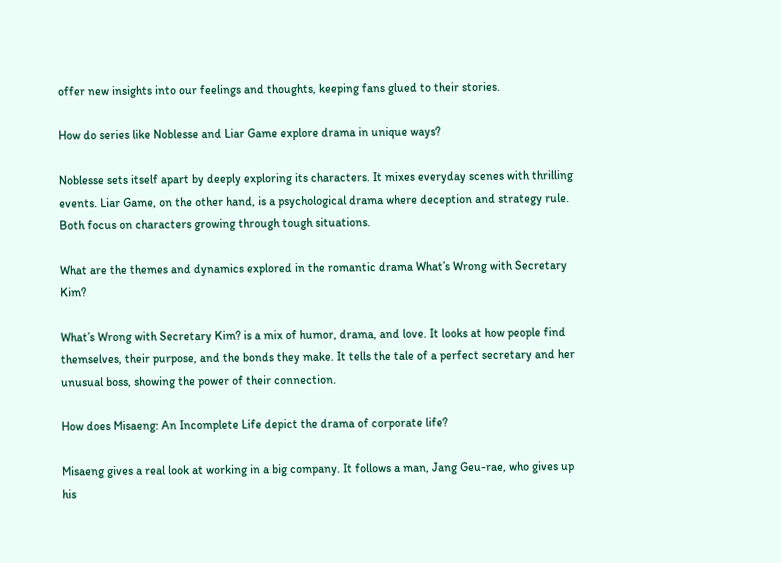offer new insights into our feelings and thoughts, keeping fans glued to their stories.

How do series like Noblesse and Liar Game explore drama in unique ways?

Noblesse sets itself apart by deeply exploring its characters. It mixes everyday scenes with thrilling events. Liar Game, on the other hand, is a psychological drama where deception and strategy rule. Both focus on characters growing through tough situations.

What are the themes and dynamics explored in the romantic drama What’s Wrong with Secretary Kim?

What’s Wrong with Secretary Kim? is a mix of humor, drama, and love. It looks at how people find themselves, their purpose, and the bonds they make. It tells the tale of a perfect secretary and her unusual boss, showing the power of their connection.

How does Misaeng: An Incomplete Life depict the drama of corporate life?

Misaeng gives a real look at working in a big company. It follows a man, Jang Geu-rae, who gives up his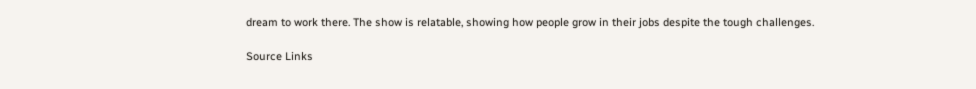dream to work there. The show is relatable, showing how people grow in their jobs despite the tough challenges.

Source Links